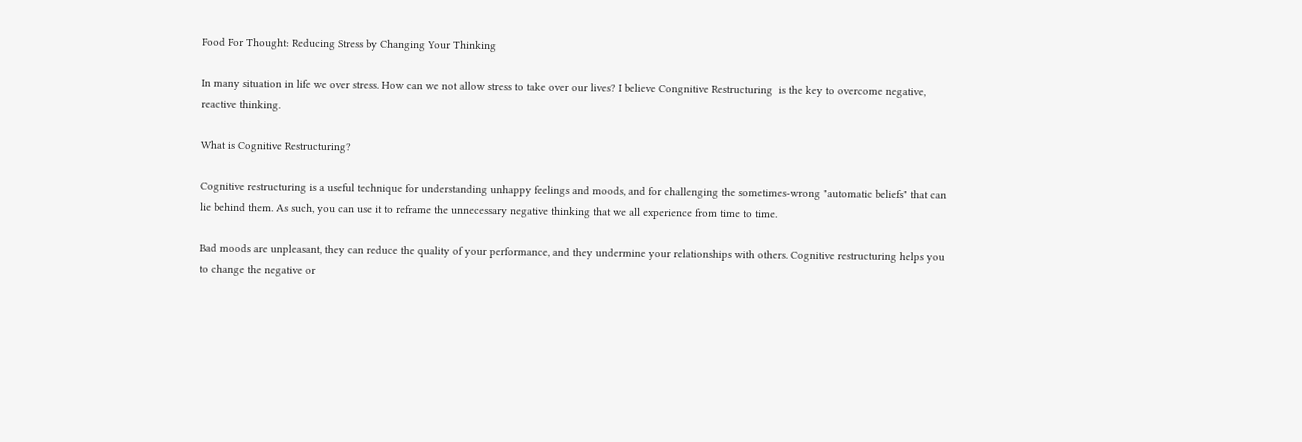Food For Thought: Reducing Stress by Changing Your Thinking

In many situation in life we over stress. How can we not allow stress to take over our lives? I believe Congnitive Restructuring  is the key to overcome negative, reactive thinking.

What is Cognitive Restructuring?

Cognitive restructuring is a useful technique for understanding unhappy feelings and moods, and for challenging the sometimes-wrong "automatic beliefs" that can lie behind them. As such, you can use it to reframe the unnecessary negative thinking that we all experience from time to time.

Bad moods are unpleasant, they can reduce the quality of your performance, and they undermine your relationships with others. Cognitive restructuring helps you to change the negative or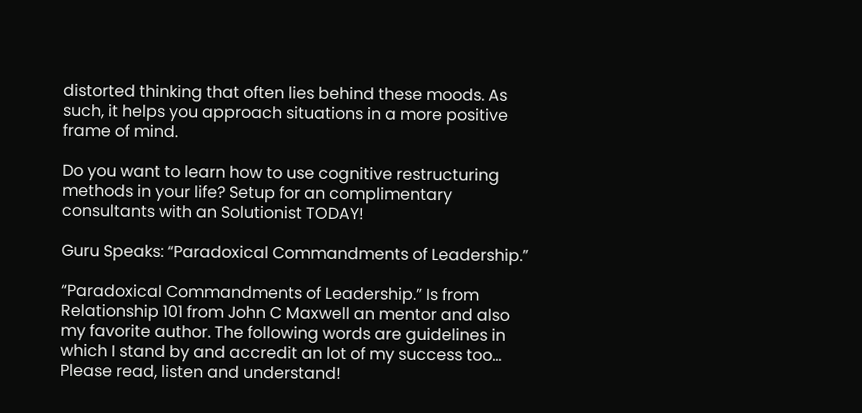distorted thinking that often lies behind these moods. As such, it helps you approach situations in a more positive frame of mind.

Do you want to learn how to use cognitive restructuring methods in your life? Setup for an complimentary consultants with an Solutionist TODAY!

Guru Speaks: “Paradoxical Commandments of Leadership.”

“Paradoxical Commandments of Leadership.” Is from Relationship 101 from John C Maxwell an mentor and also my favorite author. The following words are guidelines in which I stand by and accredit an lot of my success too... Please read, listen and understand!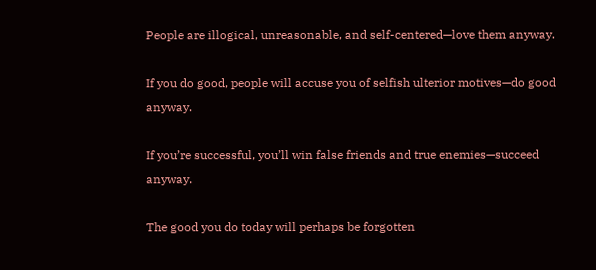People are illogical, unreasonable, and self-centered—love them anyway.

If you do good, people will accuse you of selfish ulterior motives—do good anyway.

If you’re successful, you’ll win false friends and true enemies—succeed anyway.

The good you do today will perhaps be forgotten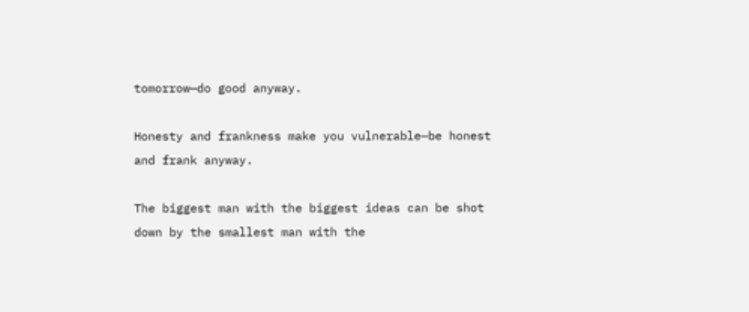tomorrow—do good anyway.

Honesty and frankness make you vulnerable—be honest and frank anyway.

The biggest man with the biggest ideas can be shot down by the smallest man with the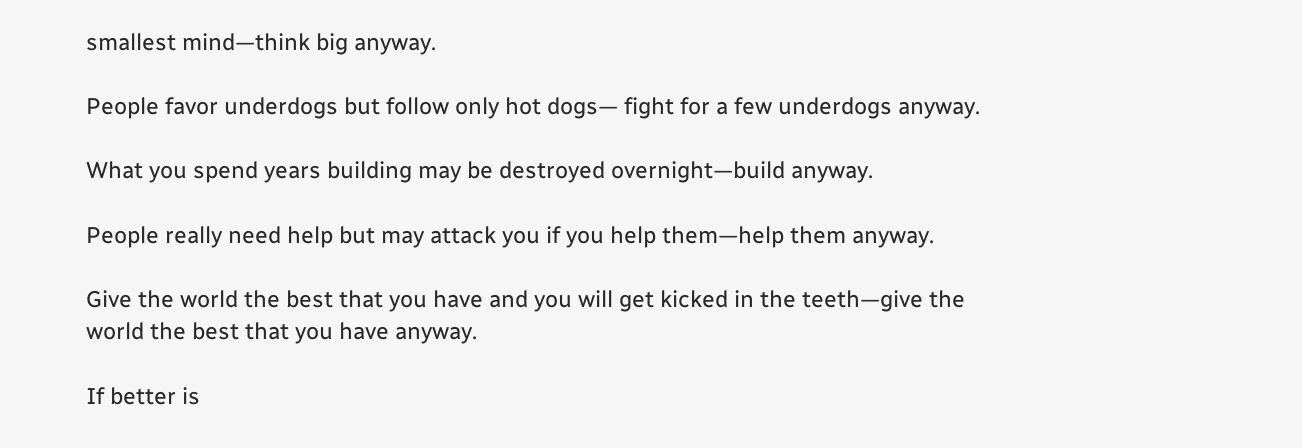smallest mind—think big anyway.

People favor underdogs but follow only hot dogs— fight for a few underdogs anyway.

What you spend years building may be destroyed overnight—build anyway.

People really need help but may attack you if you help them—help them anyway.

Give the world the best that you have and you will get kicked in the teeth—give the world the best that you have anyway.

If better is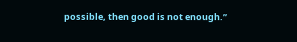possible, then good is not enough.”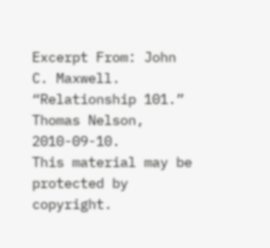Excerpt From: John C. Maxwell. “Relationship 101.” Thomas Nelson, 2010-09-10.
This material may be protected by copyright.